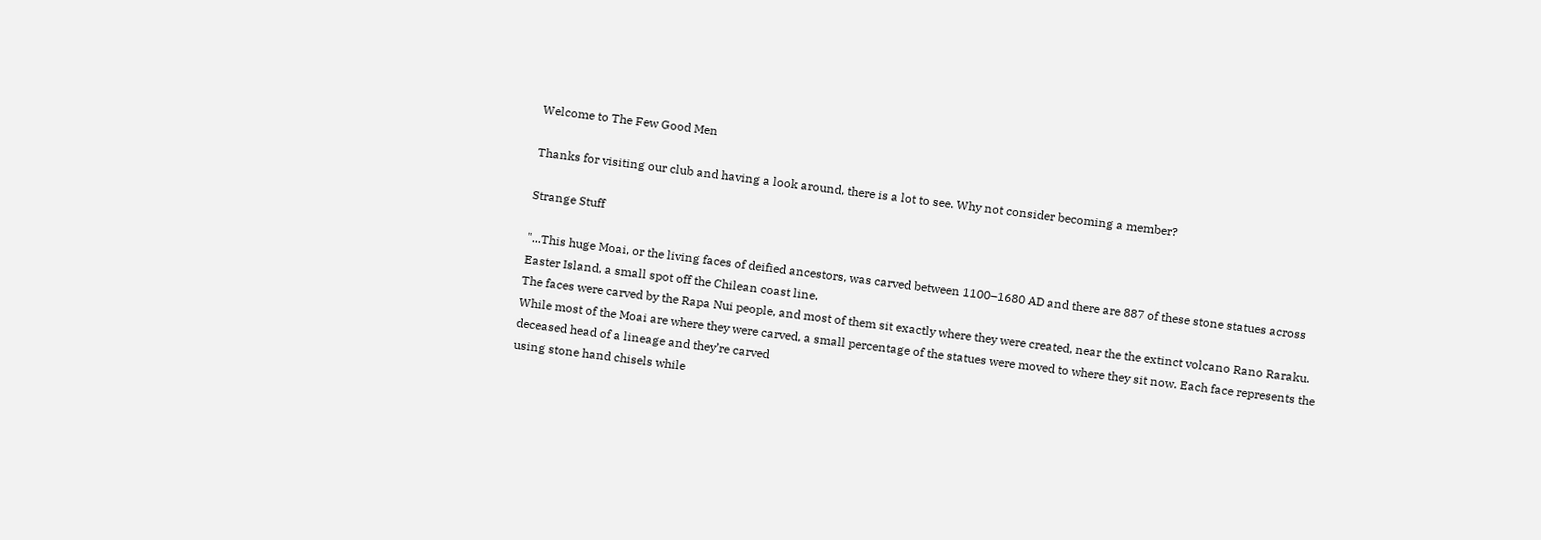Welcome to The Few Good Men

Thanks for visiting our club and having a look around, there is a lot to see. Why not consider becoming a member?

Strange Stuff

"...This huge Moai, or the living faces of deified ancestors, was carved between 1100–1680 AD and there are 887 of these stone statues across Easter Island, a small spot off the Chilean coast line.
The faces were carved by the Rapa Nui people, and most of them sit exactly where they were created, near the the extinct volcano Rano Raraku.
While most of the Moai are where they were carved, a small percentage of the statues were moved to where they sit now. Each face represents the deceased head of a lineage and they’re carved
using stone hand chisels while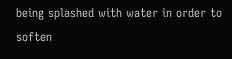being splashed with water in order to soften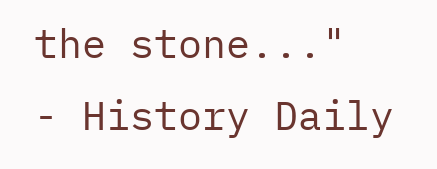the stone..."
- History Daily